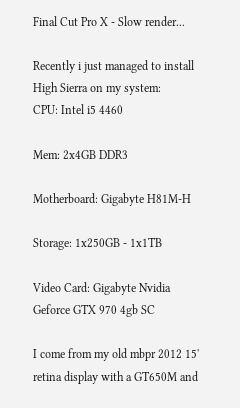Final Cut Pro X - Slow render...

Recently i just managed to install High Sierra on my system:
CPU: Intel i5 4460

Mem: 2x4GB DDR3

Motherboard: Gigabyte H81M-H

Storage: 1x250GB - 1x1TB

Video Card: Gigabyte Nvidia Geforce GTX 970 4gb SC

I come from my old mbpr 2012 15' retina display with a GT650M and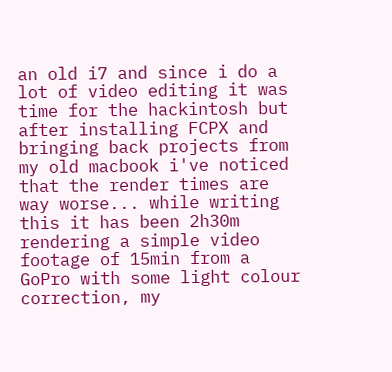an old i7 and since i do a lot of video editing it was time for the hackintosh but after installing FCPX and bringing back projects from my old macbook i've noticed that the render times are way worse... while writing this it has been 2h30m rendering a simple video footage of 15min from a GoPro with some light colour correction, my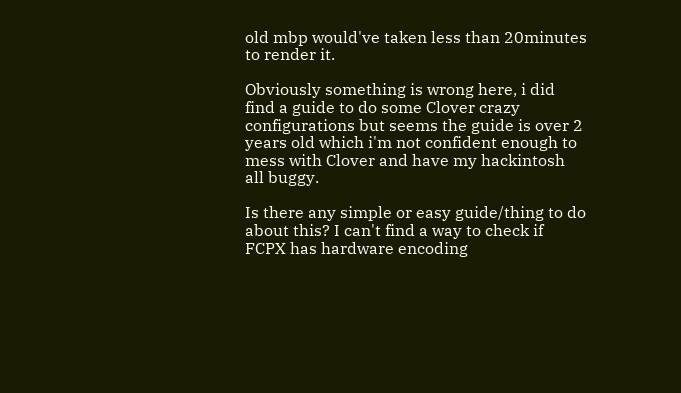old mbp would've taken less than 20minutes to render it.

Obviously something is wrong here, i did find a guide to do some Clover crazy configurations but seems the guide is over 2 years old which i'm not confident enough to mess with Clover and have my hackintosh all buggy.

Is there any simple or easy guide/thing to do about this? I can't find a way to check if FCPX has hardware encoding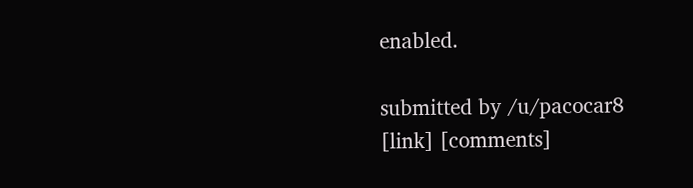enabled.

submitted by /u/pacocar8
[link] [comments]